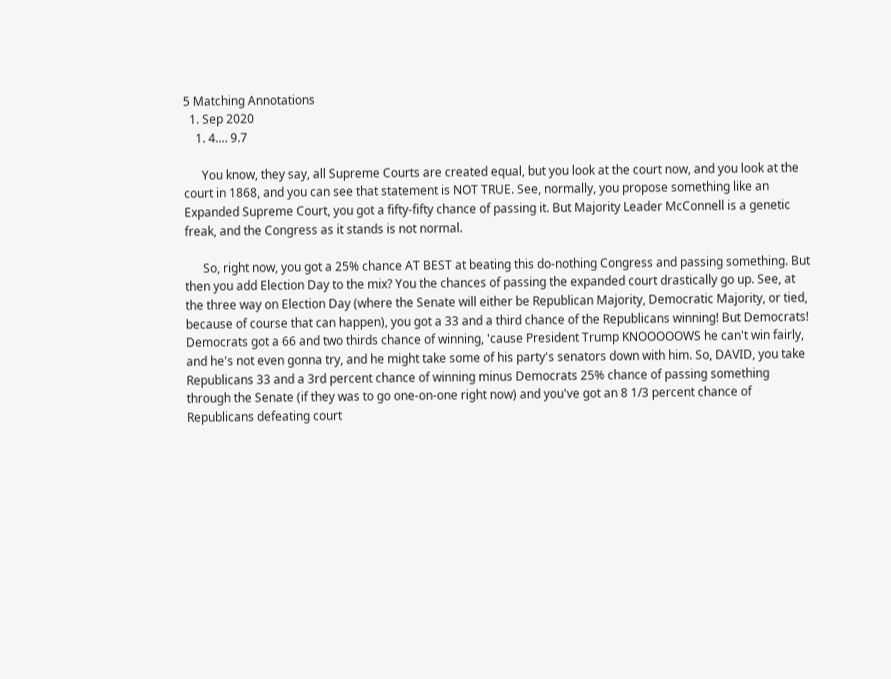5 Matching Annotations
  1. Sep 2020
    1. 4.… 9.7

      You know, they say, all Supreme Courts are created equal, but you look at the court now, and you look at the court in 1868, and you can see that statement is NOT TRUE. See, normally, you propose something like an Expanded Supreme Court, you got a fifty-fifty chance of passing it. But Majority Leader McConnell is a genetic freak, and the Congress as it stands is not normal.

      So, right now, you got a 25% chance AT BEST at beating this do-nothing Congress and passing something. But then you add Election Day to the mix? You the chances of passing the expanded court drastically go up. See, at the three way on Election Day (where the Senate will either be Republican Majority, Democratic Majority, or tied, because of course that can happen), you got a 33 and a third chance of the Republicans winning! But Democrats! Democrats got a 66 and two thirds chance of winning, 'cause President Trump KNOOOOOWS he can't win fairly, and he's not even gonna try, and he might take some of his party's senators down with him. So, DAVID, you take Republicans 33 and a 3rd percent chance of winning minus Democrats 25% chance of passing something through the Senate (if they was to go one-on-one right now) and you've got an 8 1/3 percent chance of Republicans defeating court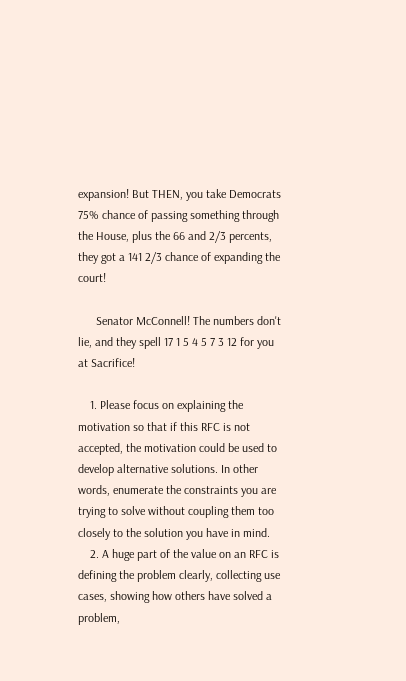expansion! But THEN, you take Democrats 75% chance of passing something through the House, plus the 66 and 2/3 percents, they got a 141 2/3 chance of expanding the court!

      Senator McConnell! The numbers don't lie, and they spell 17 1 5 4 5 7 3 12 for you at Sacrifice!

    1. Please focus on explaining the motivation so that if this RFC is not accepted, the motivation could be used to develop alternative solutions. In other words, enumerate the constraints you are trying to solve without coupling them too closely to the solution you have in mind.
    2. A huge part of the value on an RFC is defining the problem clearly, collecting use cases, showing how others have solved a problem,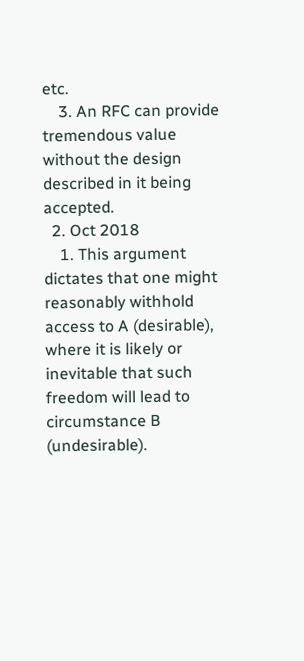etc.
    3. An RFC can provide tremendous value without the design described in it being accepted.
  2. Oct 2018
    1. This argument dictates that one might reasonably withhold access to A (desirable), where it is likely or inevitable that such freedom will lead to circumstance B (undesirable).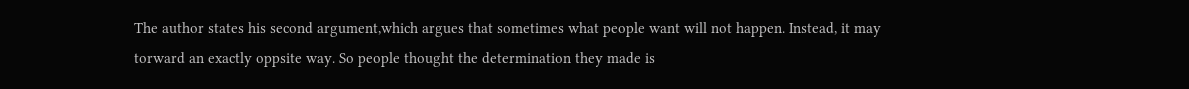The author states his second argument,which argues that sometimes what people want will not happen. Instead, it may torward an exactly oppsite way. So people thought the determination they made is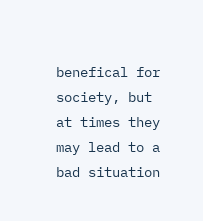benefical for society, but at times they may lead to a bad situation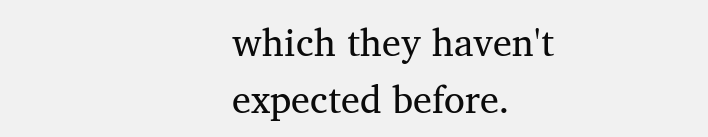which they haven't expected before.